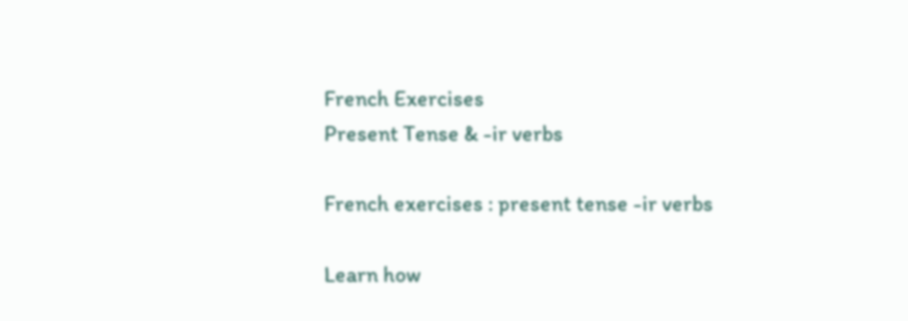French Exercises
Present Tense & -ir verbs

French exercises : present tense -ir verbs

Learn how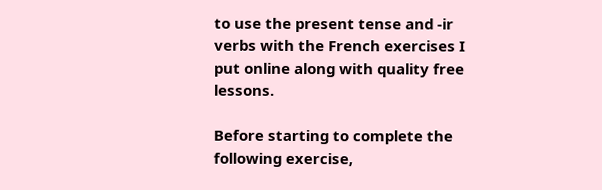to use the present tense and -ir verbs with the French exercises I put online along with quality free lessons.

Before starting to complete the following exercise,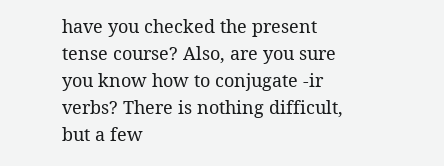have you checked the present tense course? Also, are you sure you know how to conjugate -ir verbs? There is nothing difficult, but a few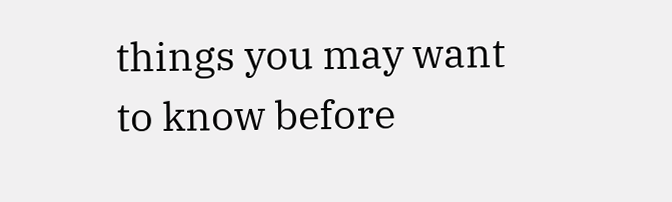things you may want to know before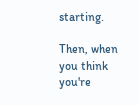starting.

Then, when you think you're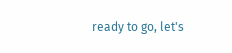ready to go, let's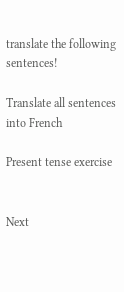translate the following sentences!

Translate all sentences into French

Present tense exercise


Next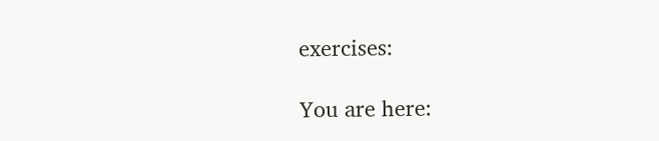exercises:

You are here: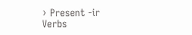› Present -ir Verbs